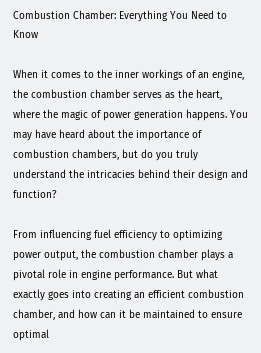Combustion Chamber: Everything You Need to Know

When it comes to the inner workings of an engine, the combustion chamber serves as the heart, where the magic of power generation happens. You may have heard about the importance of combustion chambers, but do you truly understand the intricacies behind their design and function?

From influencing fuel efficiency to optimizing power output, the combustion chamber plays a pivotal role in engine performance. But what exactly goes into creating an efficient combustion chamber, and how can it be maintained to ensure optimal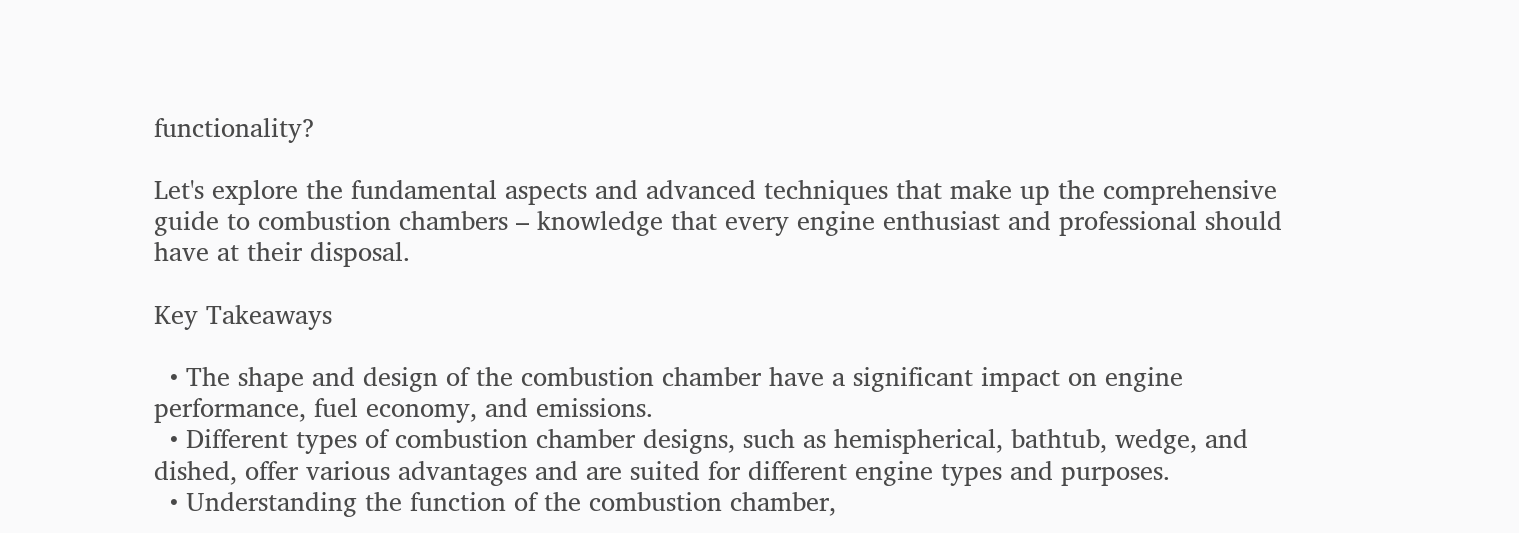functionality?

Let's explore the fundamental aspects and advanced techniques that make up the comprehensive guide to combustion chambers – knowledge that every engine enthusiast and professional should have at their disposal.

Key Takeaways

  • The shape and design of the combustion chamber have a significant impact on engine performance, fuel economy, and emissions.
  • Different types of combustion chamber designs, such as hemispherical, bathtub, wedge, and dished, offer various advantages and are suited for different engine types and purposes.
  • Understanding the function of the combustion chamber,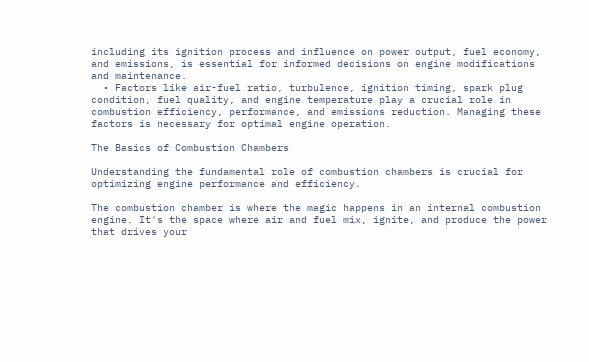including its ignition process and influence on power output, fuel economy, and emissions, is essential for informed decisions on engine modifications and maintenance.
  • Factors like air-fuel ratio, turbulence, ignition timing, spark plug condition, fuel quality, and engine temperature play a crucial role in combustion efficiency, performance, and emissions reduction. Managing these factors is necessary for optimal engine operation.

The Basics of Combustion Chambers

Understanding the fundamental role of combustion chambers is crucial for optimizing engine performance and efficiency.

The combustion chamber is where the magic happens in an internal combustion engine. It's the space where air and fuel mix, ignite, and produce the power that drives your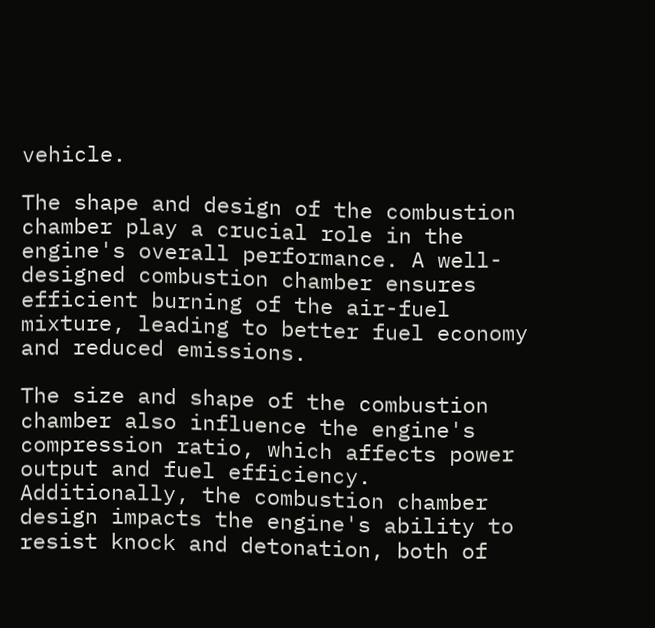vehicle.

The shape and design of the combustion chamber play a crucial role in the engine's overall performance. A well-designed combustion chamber ensures efficient burning of the air-fuel mixture, leading to better fuel economy and reduced emissions.

The size and shape of the combustion chamber also influence the engine's compression ratio, which affects power output and fuel efficiency. Additionally, the combustion chamber design impacts the engine's ability to resist knock and detonation, both of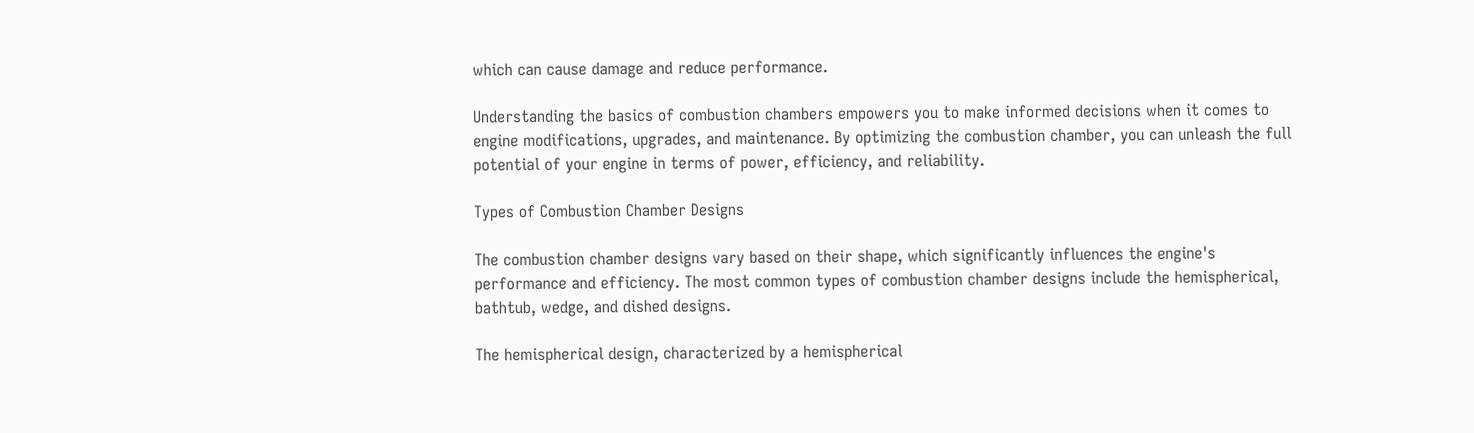which can cause damage and reduce performance.

Understanding the basics of combustion chambers empowers you to make informed decisions when it comes to engine modifications, upgrades, and maintenance. By optimizing the combustion chamber, you can unleash the full potential of your engine in terms of power, efficiency, and reliability.

Types of Combustion Chamber Designs

The combustion chamber designs vary based on their shape, which significantly influences the engine's performance and efficiency. The most common types of combustion chamber designs include the hemispherical, bathtub, wedge, and dished designs.

The hemispherical design, characterized by a hemispherical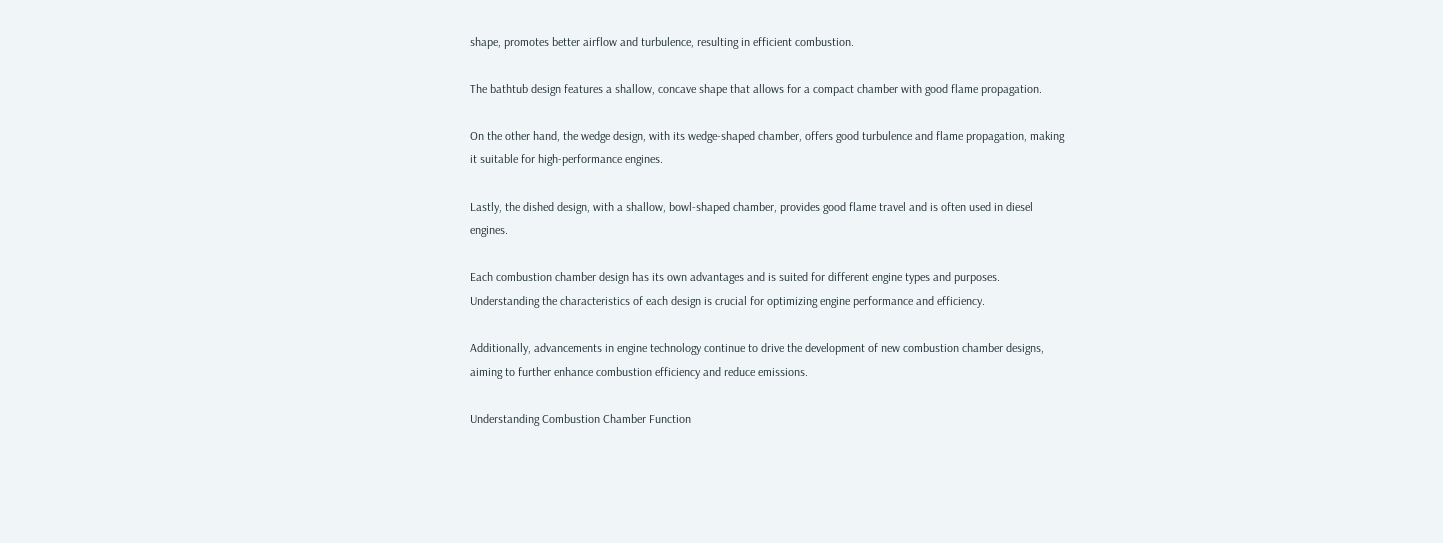shape, promotes better airflow and turbulence, resulting in efficient combustion.

The bathtub design features a shallow, concave shape that allows for a compact chamber with good flame propagation.

On the other hand, the wedge design, with its wedge-shaped chamber, offers good turbulence and flame propagation, making it suitable for high-performance engines.

Lastly, the dished design, with a shallow, bowl-shaped chamber, provides good flame travel and is often used in diesel engines.

Each combustion chamber design has its own advantages and is suited for different engine types and purposes. Understanding the characteristics of each design is crucial for optimizing engine performance and efficiency.

Additionally, advancements in engine technology continue to drive the development of new combustion chamber designs, aiming to further enhance combustion efficiency and reduce emissions.

Understanding Combustion Chamber Function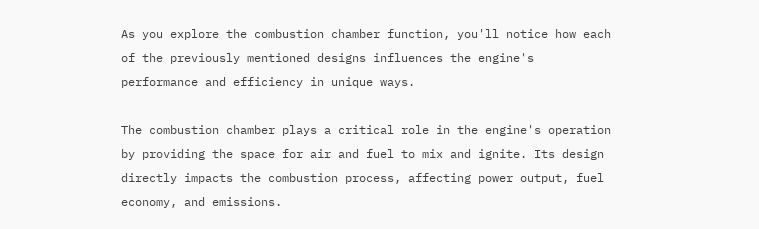As you explore the combustion chamber function, you'll notice how each of the previously mentioned designs influences the engine's performance and efficiency in unique ways.

The combustion chamber plays a critical role in the engine's operation by providing the space for air and fuel to mix and ignite. Its design directly impacts the combustion process, affecting power output, fuel economy, and emissions.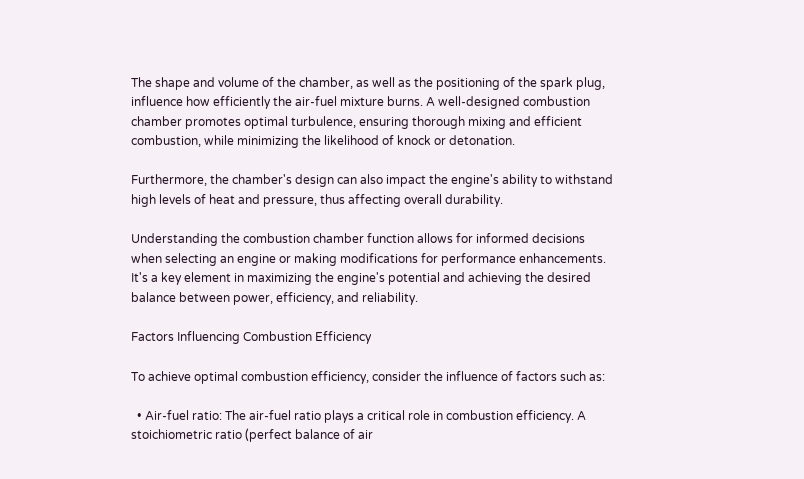The shape and volume of the chamber, as well as the positioning of the spark plug, influence how efficiently the air-fuel mixture burns. A well-designed combustion chamber promotes optimal turbulence, ensuring thorough mixing and efficient combustion, while minimizing the likelihood of knock or detonation.

Furthermore, the chamber's design can also impact the engine's ability to withstand high levels of heat and pressure, thus affecting overall durability.

Understanding the combustion chamber function allows for informed decisions when selecting an engine or making modifications for performance enhancements. It's a key element in maximizing the engine's potential and achieving the desired balance between power, efficiency, and reliability.

Factors Influencing Combustion Efficiency

To achieve optimal combustion efficiency, consider the influence of factors such as:

  • Air-fuel ratio: The air-fuel ratio plays a critical role in combustion efficiency. A stoichiometric ratio (perfect balance of air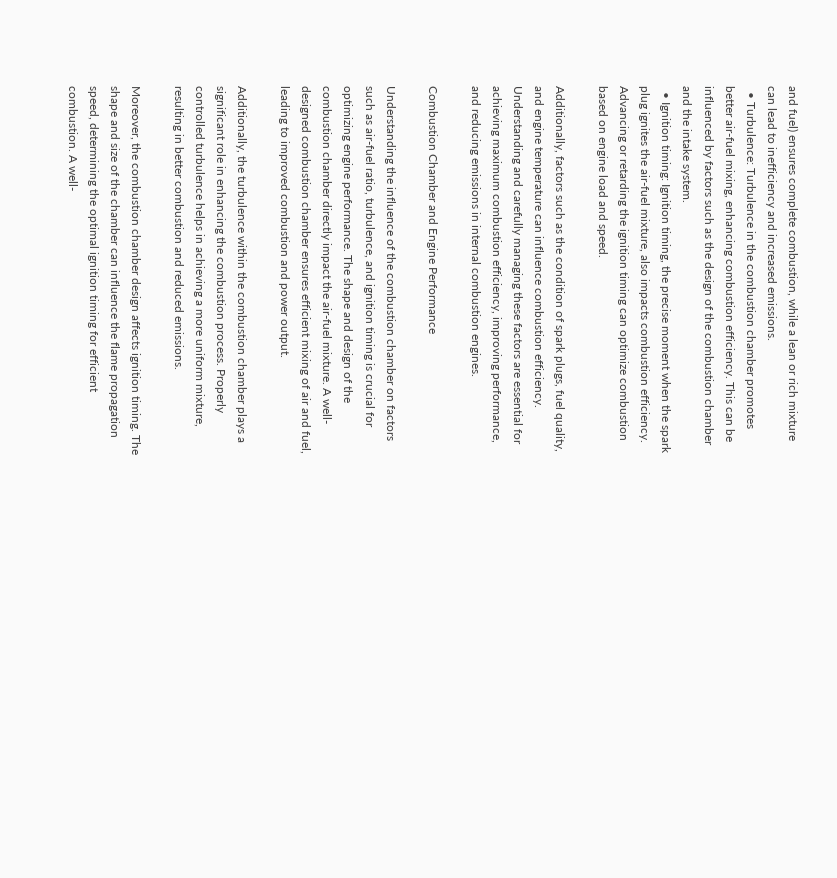and fuel) ensures complete combustion, while a lean or rich mixture can lead to inefficiency and increased emissions.
  • Turbulence: Turbulence in the combustion chamber promotes better air-fuel mixing, enhancing combustion efficiency. This can be influenced by factors such as the design of the combustion chamber and the intake system.
  • Ignition timing: Ignition timing, the precise moment when the spark plug ignites the air-fuel mixture, also impacts combustion efficiency. Advancing or retarding the ignition timing can optimize combustion based on engine load and speed.

Additionally, factors such as the condition of spark plugs, fuel quality, and engine temperature can influence combustion efficiency. Understanding and carefully managing these factors are essential for achieving maximum combustion efficiency, improving performance, and reducing emissions in internal combustion engines.

Combustion Chamber and Engine Performance

Understanding the influence of the combustion chamber on factors such as air-fuel ratio, turbulence, and ignition timing is crucial for optimizing engine performance. The shape and design of the combustion chamber directly impact the air-fuel mixture. A well-designed combustion chamber ensures efficient mixing of air and fuel, leading to improved combustion and power output.

Additionally, the turbulence within the combustion chamber plays a significant role in enhancing the combustion process. Properly controlled turbulence helps in achieving a more uniform mixture, resulting in better combustion and reduced emissions.

Moreover, the combustion chamber design affects ignition timing. The shape and size of the chamber can influence the flame propagation speed, determining the optimal ignition timing for efficient combustion. A well-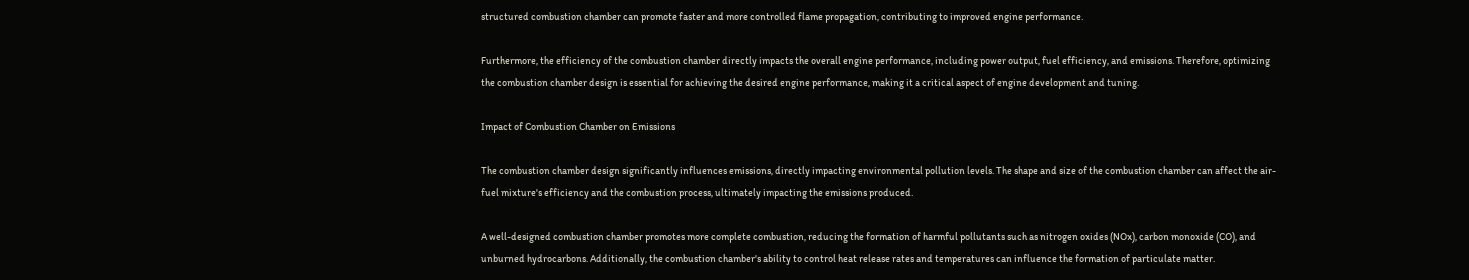structured combustion chamber can promote faster and more controlled flame propagation, contributing to improved engine performance.

Furthermore, the efficiency of the combustion chamber directly impacts the overall engine performance, including power output, fuel efficiency, and emissions. Therefore, optimizing the combustion chamber design is essential for achieving the desired engine performance, making it a critical aspect of engine development and tuning.

Impact of Combustion Chamber on Emissions

The combustion chamber design significantly influences emissions, directly impacting environmental pollution levels. The shape and size of the combustion chamber can affect the air-fuel mixture's efficiency and the combustion process, ultimately impacting the emissions produced.

A well-designed combustion chamber promotes more complete combustion, reducing the formation of harmful pollutants such as nitrogen oxides (NOx), carbon monoxide (CO), and unburned hydrocarbons. Additionally, the combustion chamber's ability to control heat release rates and temperatures can influence the formation of particulate matter.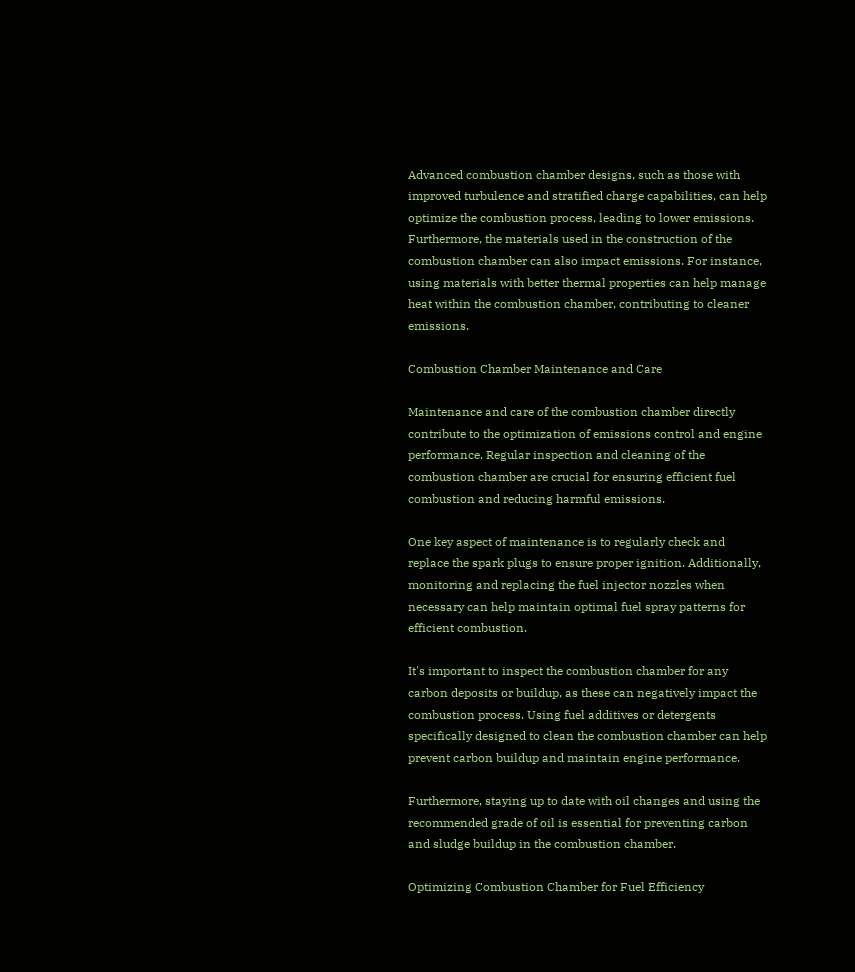Advanced combustion chamber designs, such as those with improved turbulence and stratified charge capabilities, can help optimize the combustion process, leading to lower emissions. Furthermore, the materials used in the construction of the combustion chamber can also impact emissions. For instance, using materials with better thermal properties can help manage heat within the combustion chamber, contributing to cleaner emissions.

Combustion Chamber Maintenance and Care

Maintenance and care of the combustion chamber directly contribute to the optimization of emissions control and engine performance. Regular inspection and cleaning of the combustion chamber are crucial for ensuring efficient fuel combustion and reducing harmful emissions.

One key aspect of maintenance is to regularly check and replace the spark plugs to ensure proper ignition. Additionally, monitoring and replacing the fuel injector nozzles when necessary can help maintain optimal fuel spray patterns for efficient combustion.

It's important to inspect the combustion chamber for any carbon deposits or buildup, as these can negatively impact the combustion process. Using fuel additives or detergents specifically designed to clean the combustion chamber can help prevent carbon buildup and maintain engine performance.

Furthermore, staying up to date with oil changes and using the recommended grade of oil is essential for preventing carbon and sludge buildup in the combustion chamber.

Optimizing Combustion Chamber for Fuel Efficiency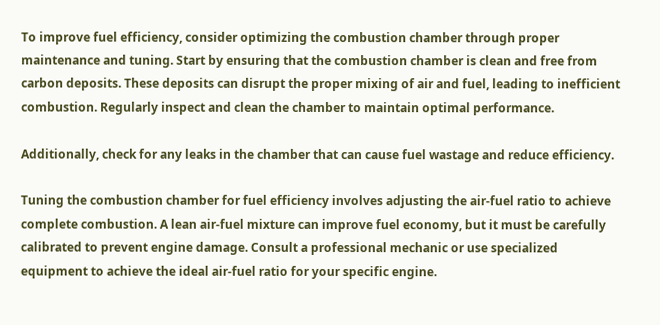To improve fuel efficiency, consider optimizing the combustion chamber through proper maintenance and tuning. Start by ensuring that the combustion chamber is clean and free from carbon deposits. These deposits can disrupt the proper mixing of air and fuel, leading to inefficient combustion. Regularly inspect and clean the chamber to maintain optimal performance.

Additionally, check for any leaks in the chamber that can cause fuel wastage and reduce efficiency.

Tuning the combustion chamber for fuel efficiency involves adjusting the air-fuel ratio to achieve complete combustion. A lean air-fuel mixture can improve fuel economy, but it must be carefully calibrated to prevent engine damage. Consult a professional mechanic or use specialized equipment to achieve the ideal air-fuel ratio for your specific engine.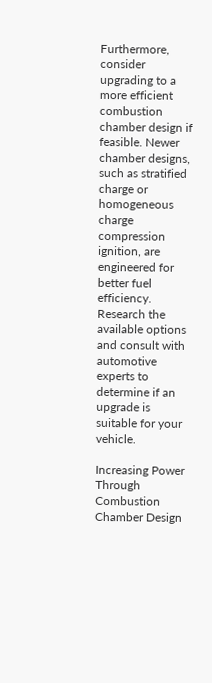Furthermore, consider upgrading to a more efficient combustion chamber design if feasible. Newer chamber designs, such as stratified charge or homogeneous charge compression ignition, are engineered for better fuel efficiency. Research the available options and consult with automotive experts to determine if an upgrade is suitable for your vehicle.

Increasing Power Through Combustion Chamber Design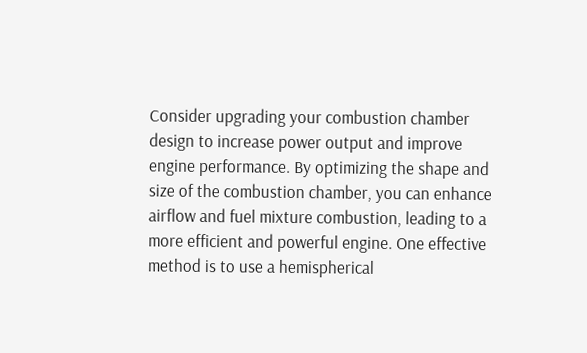Consider upgrading your combustion chamber design to increase power output and improve engine performance. By optimizing the shape and size of the combustion chamber, you can enhance airflow and fuel mixture combustion, leading to a more efficient and powerful engine. One effective method is to use a hemispherical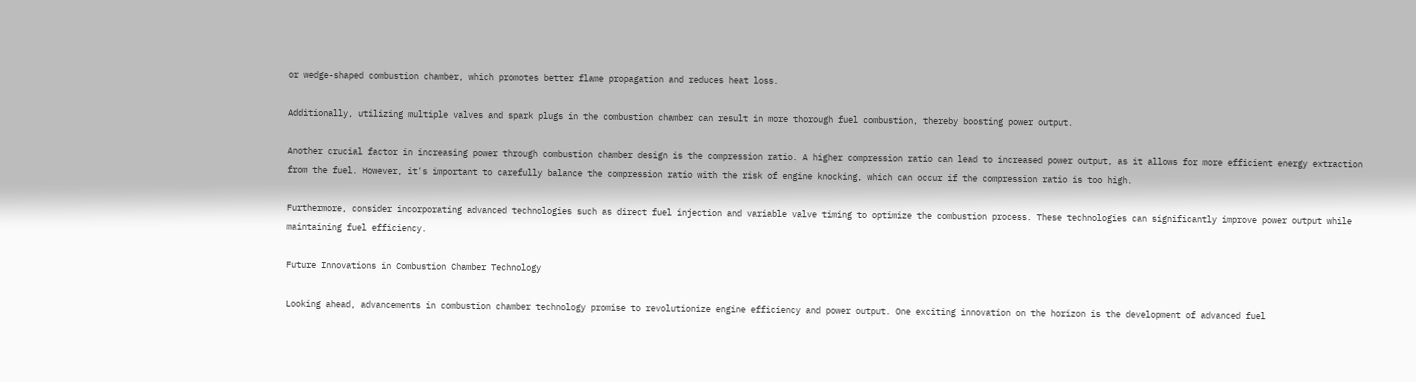or wedge-shaped combustion chamber, which promotes better flame propagation and reduces heat loss.

Additionally, utilizing multiple valves and spark plugs in the combustion chamber can result in more thorough fuel combustion, thereby boosting power output.

Another crucial factor in increasing power through combustion chamber design is the compression ratio. A higher compression ratio can lead to increased power output, as it allows for more efficient energy extraction from the fuel. However, it's important to carefully balance the compression ratio with the risk of engine knocking, which can occur if the compression ratio is too high.

Furthermore, consider incorporating advanced technologies such as direct fuel injection and variable valve timing to optimize the combustion process. These technologies can significantly improve power output while maintaining fuel efficiency.

Future Innovations in Combustion Chamber Technology

Looking ahead, advancements in combustion chamber technology promise to revolutionize engine efficiency and power output. One exciting innovation on the horizon is the development of advanced fuel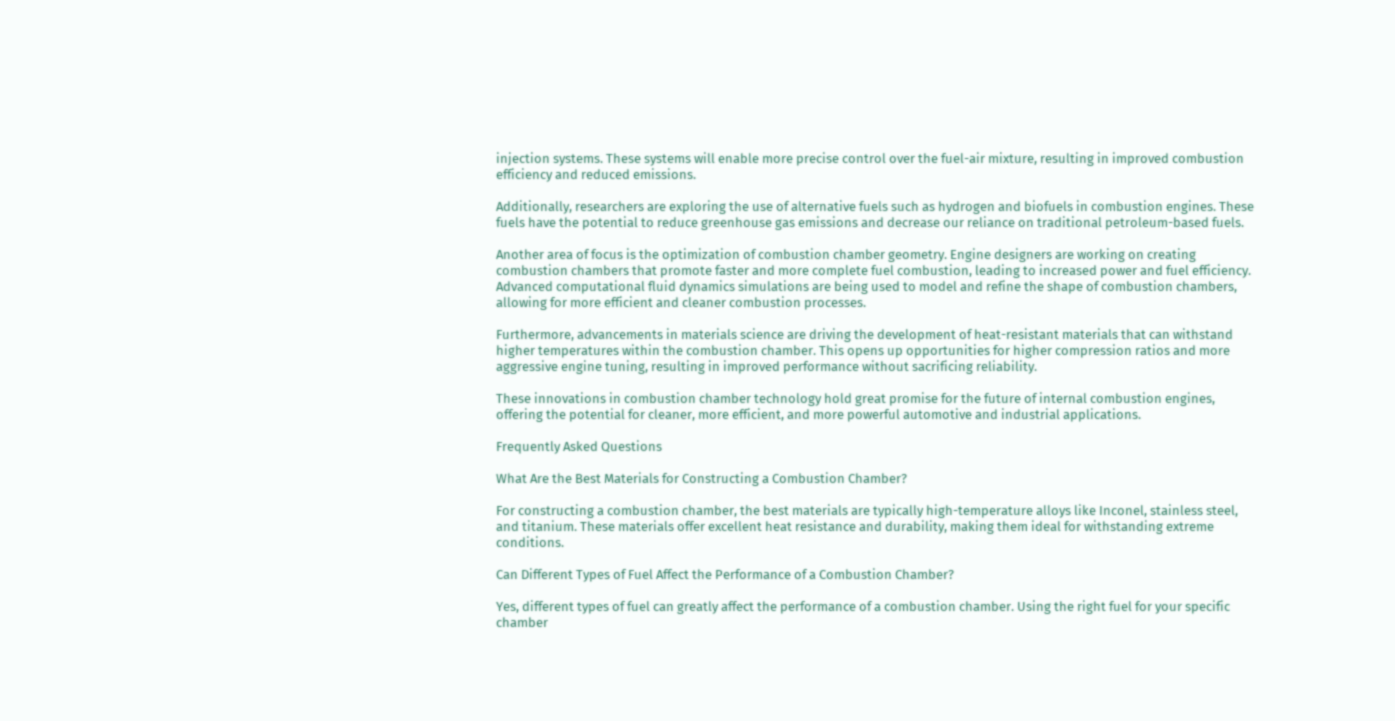injection systems. These systems will enable more precise control over the fuel-air mixture, resulting in improved combustion efficiency and reduced emissions.

Additionally, researchers are exploring the use of alternative fuels such as hydrogen and biofuels in combustion engines. These fuels have the potential to reduce greenhouse gas emissions and decrease our reliance on traditional petroleum-based fuels.

Another area of focus is the optimization of combustion chamber geometry. Engine designers are working on creating combustion chambers that promote faster and more complete fuel combustion, leading to increased power and fuel efficiency. Advanced computational fluid dynamics simulations are being used to model and refine the shape of combustion chambers, allowing for more efficient and cleaner combustion processes.

Furthermore, advancements in materials science are driving the development of heat-resistant materials that can withstand higher temperatures within the combustion chamber. This opens up opportunities for higher compression ratios and more aggressive engine tuning, resulting in improved performance without sacrificing reliability.

These innovations in combustion chamber technology hold great promise for the future of internal combustion engines, offering the potential for cleaner, more efficient, and more powerful automotive and industrial applications.

Frequently Asked Questions

What Are the Best Materials for Constructing a Combustion Chamber?

For constructing a combustion chamber, the best materials are typically high-temperature alloys like Inconel, stainless steel, and titanium. These materials offer excellent heat resistance and durability, making them ideal for withstanding extreme conditions.

Can Different Types of Fuel Affect the Performance of a Combustion Chamber?

Yes, different types of fuel can greatly affect the performance of a combustion chamber. Using the right fuel for your specific chamber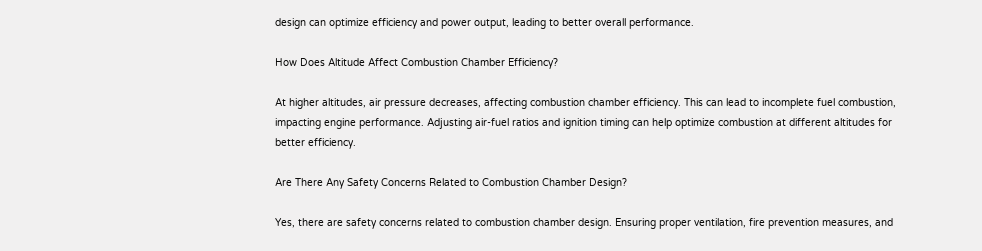design can optimize efficiency and power output, leading to better overall performance.

How Does Altitude Affect Combustion Chamber Efficiency?

At higher altitudes, air pressure decreases, affecting combustion chamber efficiency. This can lead to incomplete fuel combustion, impacting engine performance. Adjusting air-fuel ratios and ignition timing can help optimize combustion at different altitudes for better efficiency.

Are There Any Safety Concerns Related to Combustion Chamber Design?

Yes, there are safety concerns related to combustion chamber design. Ensuring proper ventilation, fire prevention measures, and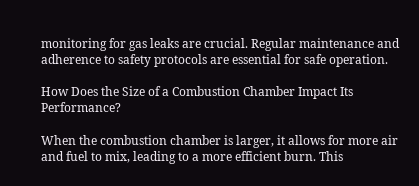monitoring for gas leaks are crucial. Regular maintenance and adherence to safety protocols are essential for safe operation.

How Does the Size of a Combustion Chamber Impact Its Performance?

When the combustion chamber is larger, it allows for more air and fuel to mix, leading to a more efficient burn. This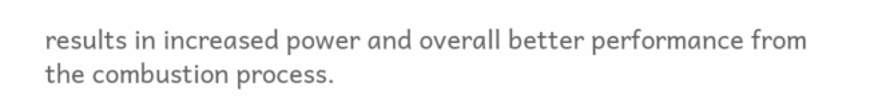results in increased power and overall better performance from the combustion process.